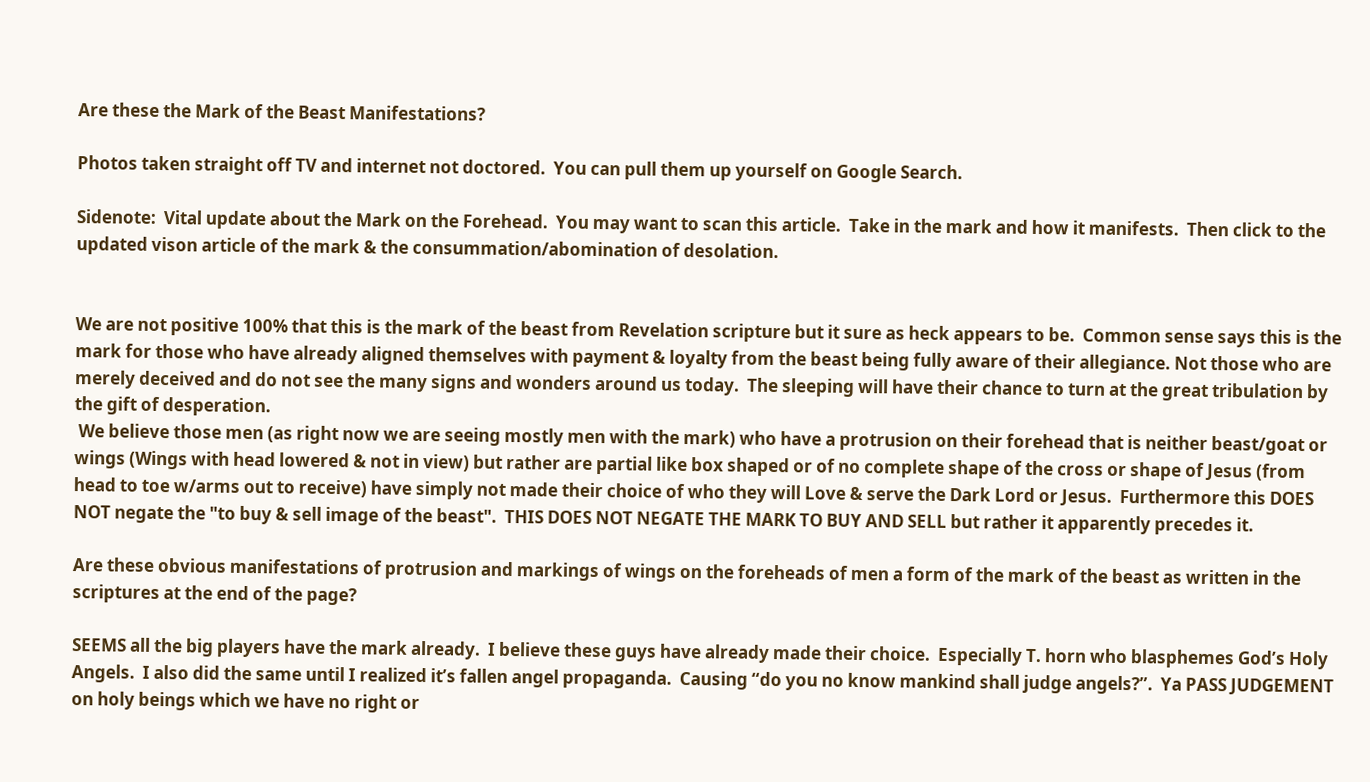Are these the Mark of the Beast Manifestations?

Photos taken straight off TV and internet not doctored.  You can pull them up yourself on Google Search.

Sidenote:  Vital update about the Mark on the Forehead.  You may want to scan this article.  Take in the mark and how it manifests.  Then click to the updated vison article of the mark & the consummation/abomination of desolation.


We are not positive 100% that this is the mark of the beast from Revelation scripture but it sure as heck appears to be.  Common sense says this is the mark for those who have already aligned themselves with payment & loyalty from the beast being fully aware of their allegiance. Not those who are merely deceived and do not see the many signs and wonders around us today.  The sleeping will have their chance to turn at the great tribulation by the gift of desperation.
 We believe those men (as right now we are seeing mostly men with the mark) who have a protrusion on their forehead that is neither beast/goat or wings (Wings with head lowered & not in view) but rather are partial like box shaped or of no complete shape of the cross or shape of Jesus (from head to toe w/arms out to receive) have simply not made their choice of who they will Love & serve the Dark Lord or Jesus.  Furthermore this DOES NOT negate the "to buy & sell image of the beast".  THIS DOES NOT NEGATE THE MARK TO BUY AND SELL but rather it apparently precedes it.

Are these obvious manifestations of protrusion and markings of wings on the foreheads of men a form of the mark of the beast as written in the scriptures at the end of the page?

SEEMS all the big players have the mark already.  I believe these guys have already made their choice.  Especially T. horn who blasphemes God’s Holy Angels.  I also did the same until I realized it’s fallen angel propaganda.  Causing “do you no know mankind shall judge angels?”.  Ya PASS JUDGEMENT on holy beings which we have no right or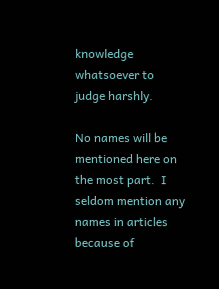knowledge whatsoever to judge harshly.

No names will be mentioned here on the most part.  I seldom mention any names in articles because of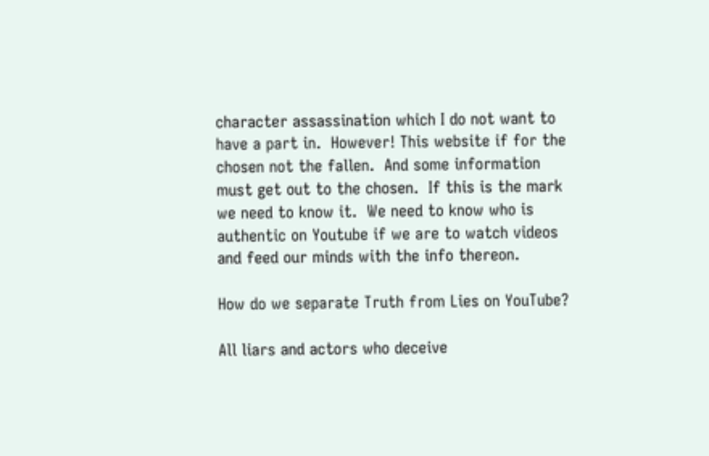character assassination which I do not want to have a part in.  However! This website if for the chosen not the fallen.  And some information must get out to the chosen.  If this is the mark we need to know it.  We need to know who is authentic on Youtube if we are to watch videos and feed our minds with the info thereon.

How do we separate Truth from Lies on YouTube?

All liars and actors who deceive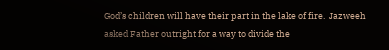God’s children will have their part in the lake of fire.  Jazweeh asked Father outright for a way to divide the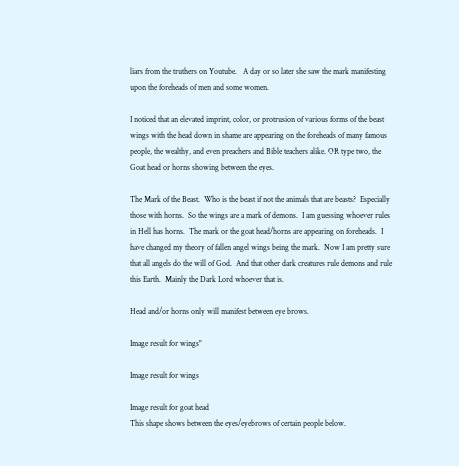liars from the truthers on Youtube.   A day or so later she saw the mark manifesting upon the foreheads of men and some women.

I noticed that an elevated imprint, color, or protrusion of various forms of the beast wings with the head down in shame are appearing on the foreheads of many famous people, the wealthy, and even preachers and Bible teachers alike. OR type two, the Goat head or horns showing between the eyes.

The Mark of the Beast.  Who is the beast if not the animals that are beasts?  Especially those with horns.  So the wings are a mark of demons.  I am guessing whoever rules in Hell has horns.  The mark or the goat head/horns are appearing on foreheads.  I have changed my theory of fallen angel wings being the mark.  Now I am pretty sure that all angels do the will of God.  And that other dark creatures rule demons and rule this Earth.  Mainly the Dark Lord whoever that is.

Head and/or horns only will manifest between eye brows.

Image result for wings"

Image result for wings

Image result for goat head
This shape shows between the eyes/eyebrows of certain people below.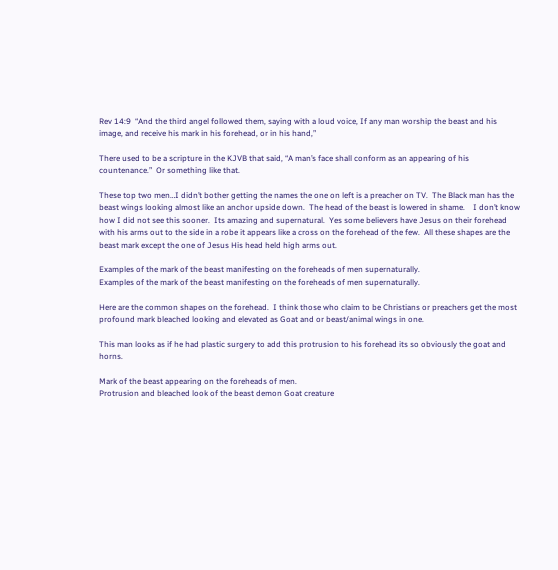Rev 14:9  “And the third angel followed them, saying with a loud voice, If any man worship the beast and his image, and receive his mark in his forehead, or in his hand,”

There used to be a scripture in the KJVB that said, “A man’s face shall conform as an appearing of his countenance.”  Or something like that.

These top two men…I didn’t bother getting the names the one on left is a preacher on TV.  The Black man has the beast wings looking almost like an anchor upside down.  The head of the beast is lowered in shame.    I don’t know how I did not see this sooner.  Its amazing and supernatural.  Yes some believers have Jesus on their forehead with his arms out to the side in a robe it appears like a cross on the forehead of the few.  All these shapes are the beast mark except the one of Jesus His head held high arms out.

Examples of the mark of the beast manifesting on the foreheads of men supernaturally.
Examples of the mark of the beast manifesting on the foreheads of men supernaturally.

Here are the common shapes on the forehead.  I think those who claim to be Christians or preachers get the most profound mark bleached looking and elevated as Goat and or beast/animal wings in one.

This man looks as if he had plastic surgery to add this protrusion to his forehead its so obviously the goat and horns.

Mark of the beast appearing on the foreheads of men.
Protrusion and bleached look of the beast demon Goat creature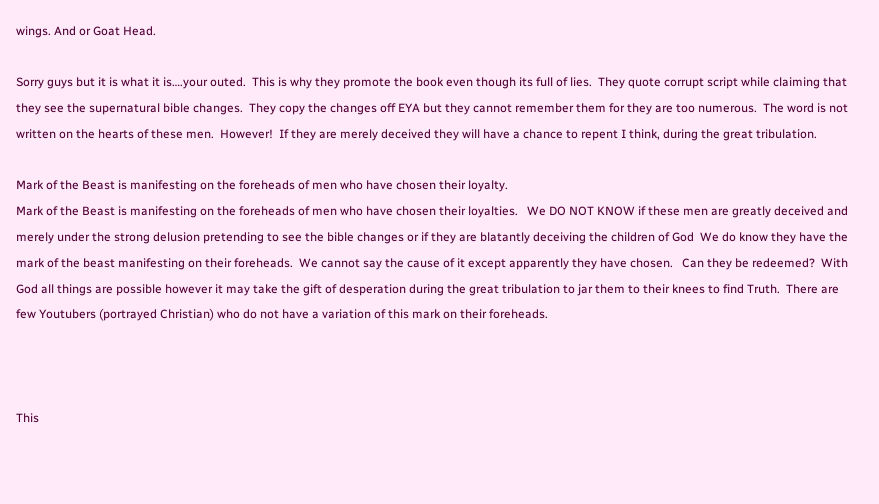wings. And or Goat Head.

Sorry guys but it is what it is….your outed.  This is why they promote the book even though its full of lies.  They quote corrupt script while claiming that they see the supernatural bible changes.  They copy the changes off EYA but they cannot remember them for they are too numerous.  The word is not written on the hearts of these men.  However!  If they are merely deceived they will have a chance to repent I think, during the great tribulation.

Mark of the Beast is manifesting on the foreheads of men who have chosen their loyalty.
Mark of the Beast is manifesting on the foreheads of men who have chosen their loyalties.   We DO NOT KNOW if these men are greatly deceived and merely under the strong delusion pretending to see the bible changes or if they are blatantly deceiving the children of God  We do know they have the mark of the beast manifesting on their foreheads.  We cannot say the cause of it except apparently they have chosen.   Can they be redeemed?  With God all things are possible however it may take the gift of desperation during the great tribulation to jar them to their knees to find Truth.  There are few Youtubers (portrayed Christian) who do not have a variation of this mark on their foreheads.



This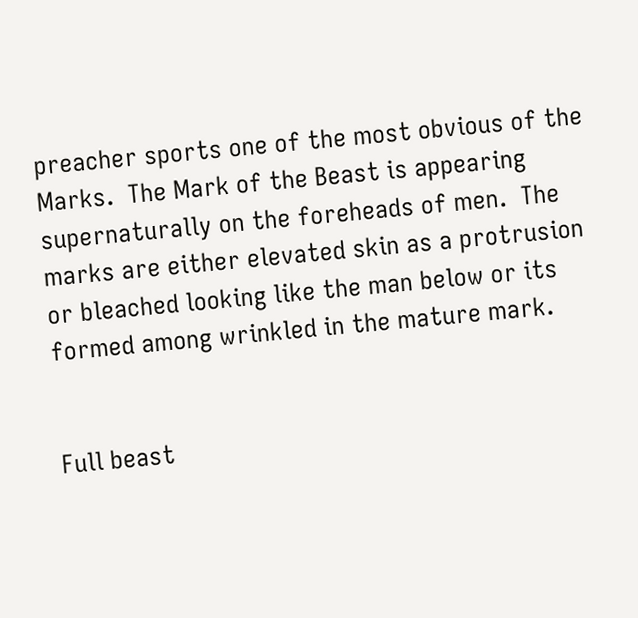preacher sports one of the most obvious of the Marks.  The Mark of the Beast is appearing supernaturally on the foreheads of men.  The marks are either elevated skin as a protrusion or bleached looking like the man below or its formed among wrinkled in the mature mark.


Full beast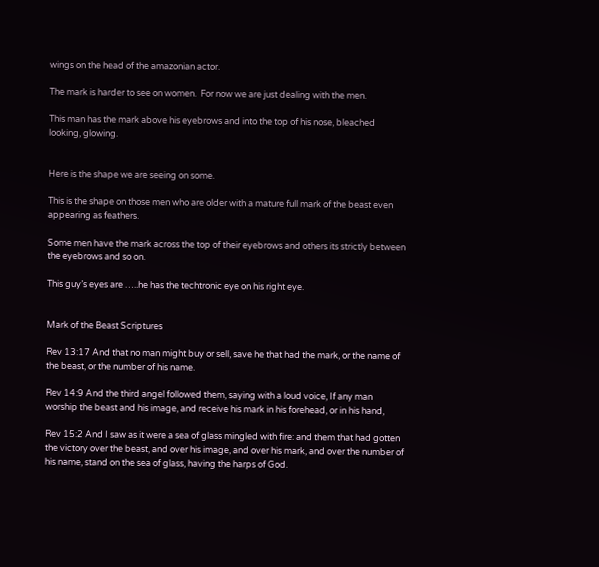wings on the head of the amazonian actor.

The mark is harder to see on women.  For now we are just dealing with the men.

This man has the mark above his eyebrows and into the top of his nose, bleached looking, glowing.


Here is the shape we are seeing on some.

This is the shape on those men who are older with a mature full mark of the beast even appearing as feathers.

Some men have the mark across the top of their eyebrows and others its strictly between the eyebrows and so on.

This guy’s eyes are …..he has the techtronic eye on his right eye.


Mark of the Beast Scriptures

Rev 13:17 And that no man might buy or sell, save he that had the mark, or the name of the beast, or the number of his name.

Rev 14:9 And the third angel followed them, saying with a loud voice, If any man worship the beast and his image, and receive his mark in his forehead, or in his hand,

Rev 15:2 And I saw as it were a sea of glass mingled with fire: and them that had gotten the victory over the beast, and over his image, and over his mark, and over the number of his name, stand on the sea of glass, having the harps of God.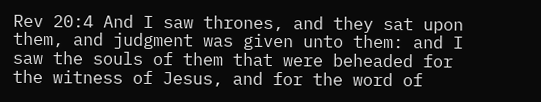Rev 20:4 And I saw thrones, and they sat upon them, and judgment was given unto them: and I saw the souls of them that were beheaded for the witness of Jesus, and for the word of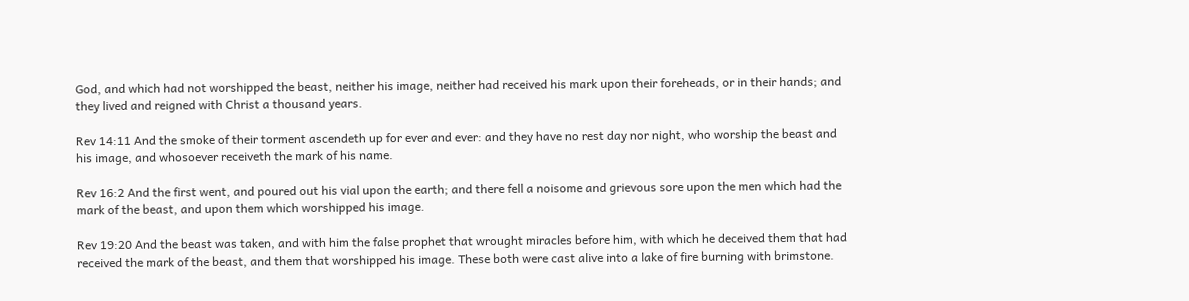God, and which had not worshipped the beast, neither his image, neither had received his mark upon their foreheads, or in their hands; and they lived and reigned with Christ a thousand years.

Rev 14:11 And the smoke of their torment ascendeth up for ever and ever: and they have no rest day nor night, who worship the beast and his image, and whosoever receiveth the mark of his name.

Rev 16:2 And the first went, and poured out his vial upon the earth; and there fell a noisome and grievous sore upon the men which had the mark of the beast, and upon them which worshipped his image.

Rev 19:20 And the beast was taken, and with him the false prophet that wrought miracles before him, with which he deceived them that had received the mark of the beast, and them that worshipped his image. These both were cast alive into a lake of fire burning with brimstone.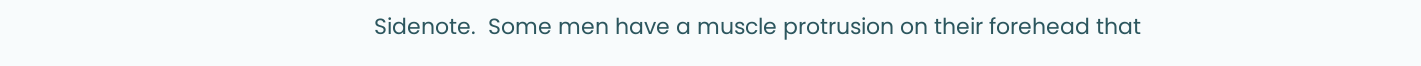Sidenote.  Some men have a muscle protrusion on their forehead that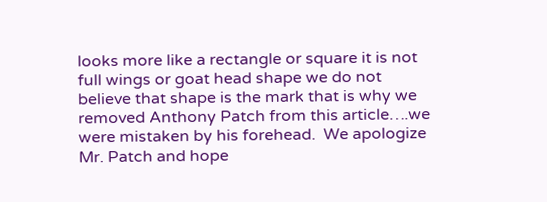looks more like a rectangle or square it is not full wings or goat head shape we do not believe that shape is the mark that is why we removed Anthony Patch from this article….we were mistaken by his forehead.  We apologize Mr. Patch and hope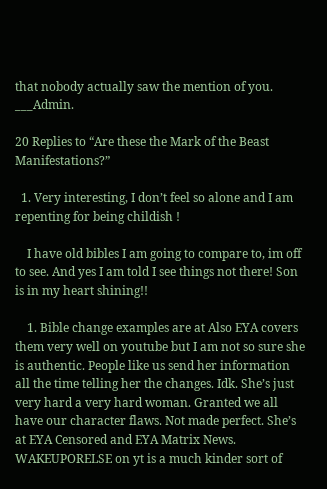that nobody actually saw the mention of you.  ___Admin.

20 Replies to “Are these the Mark of the Beast Manifestations?”

  1. Very interesting, I don’t feel so alone and I am repenting for being childish !

    I have old bibles I am going to compare to, im off to see. And yes I am told I see things not there! Son is in my heart shining!!

    1. Bible change examples are at Also EYA covers them very well on youtube but I am not so sure she is authentic. People like us send her information all the time telling her the changes. Idk. She’s just very hard a very hard woman. Granted we all have our character flaws. Not made perfect. She’s at EYA Censored and EYA Matrix News. WAKEUPORELSE on yt is a much kinder sort of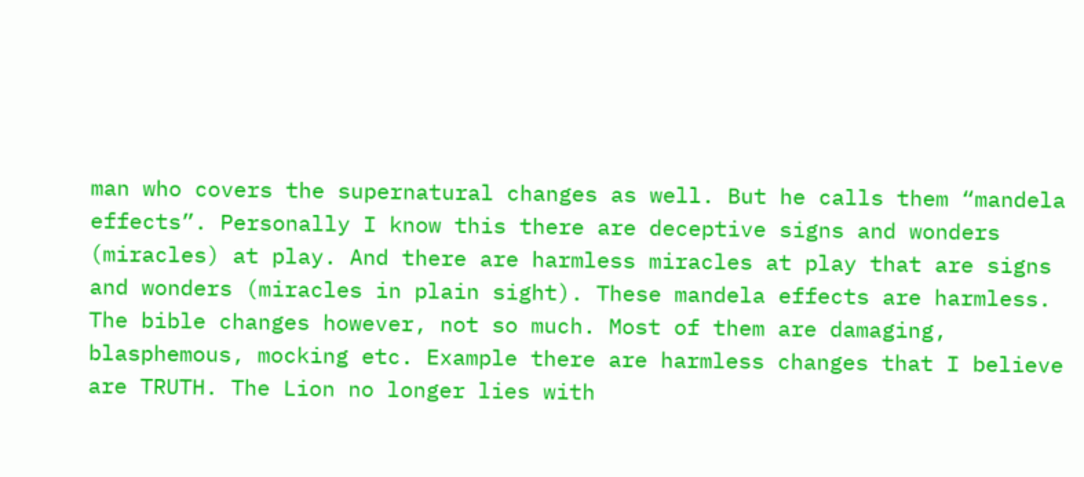man who covers the supernatural changes as well. But he calls them “mandela effects”. Personally I know this there are deceptive signs and wonders (miracles) at play. And there are harmless miracles at play that are signs and wonders (miracles in plain sight). These mandela effects are harmless. The bible changes however, not so much. Most of them are damaging, blasphemous, mocking etc. Example there are harmless changes that I believe are TRUTH. The Lion no longer lies with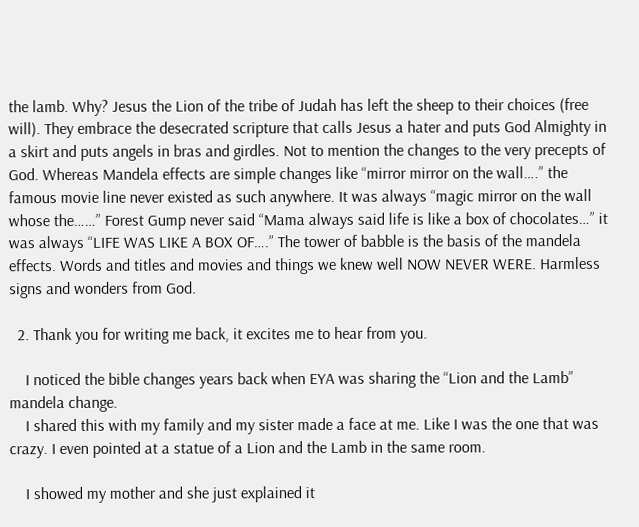the lamb. Why? Jesus the Lion of the tribe of Judah has left the sheep to their choices (free will). They embrace the desecrated scripture that calls Jesus a hater and puts God Almighty in a skirt and puts angels in bras and girdles. Not to mention the changes to the very precepts of God. Whereas Mandela effects are simple changes like “mirror mirror on the wall….” the famous movie line never existed as such anywhere. It was always “magic mirror on the wall whose the……” Forest Gump never said “Mama always said life is like a box of chocolates…” it was always “LIFE WAS LIKE A BOX OF….” The tower of babble is the basis of the mandela effects. Words and titles and movies and things we knew well NOW NEVER WERE. Harmless signs and wonders from God.

  2. Thank you for writing me back, it excites me to hear from you.

    I noticed the bible changes years back when EYA was sharing the “Lion and the Lamb” mandela change.
    I shared this with my family and my sister made a face at me. Like I was the one that was crazy. I even pointed at a statue of a Lion and the Lamb in the same room.

    I showed my mother and she just explained it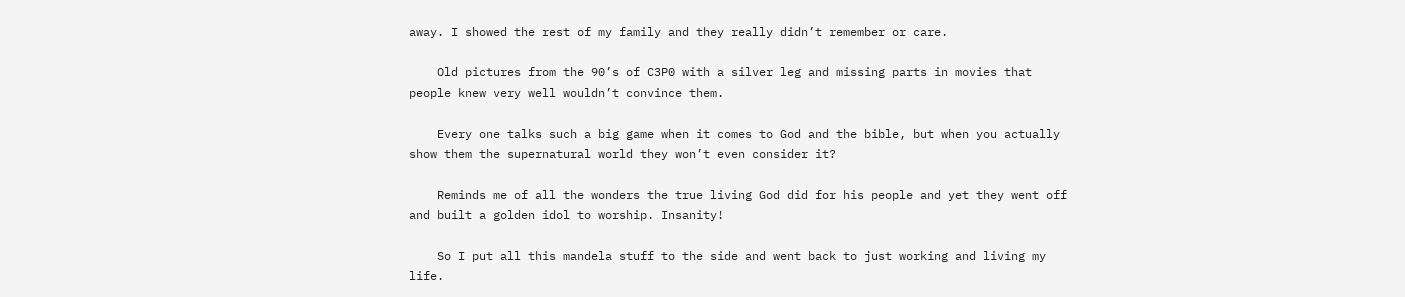away. I showed the rest of my family and they really didn’t remember or care.

    Old pictures from the 90’s of C3P0 with a silver leg and missing parts in movies that people knew very well wouldn’t convince them.

    Every one talks such a big game when it comes to God and the bible, but when you actually show them the supernatural world they won’t even consider it?

    Reminds me of all the wonders the true living God did for his people and yet they went off and built a golden idol to worship. Insanity!

    So I put all this mandela stuff to the side and went back to just working and living my life.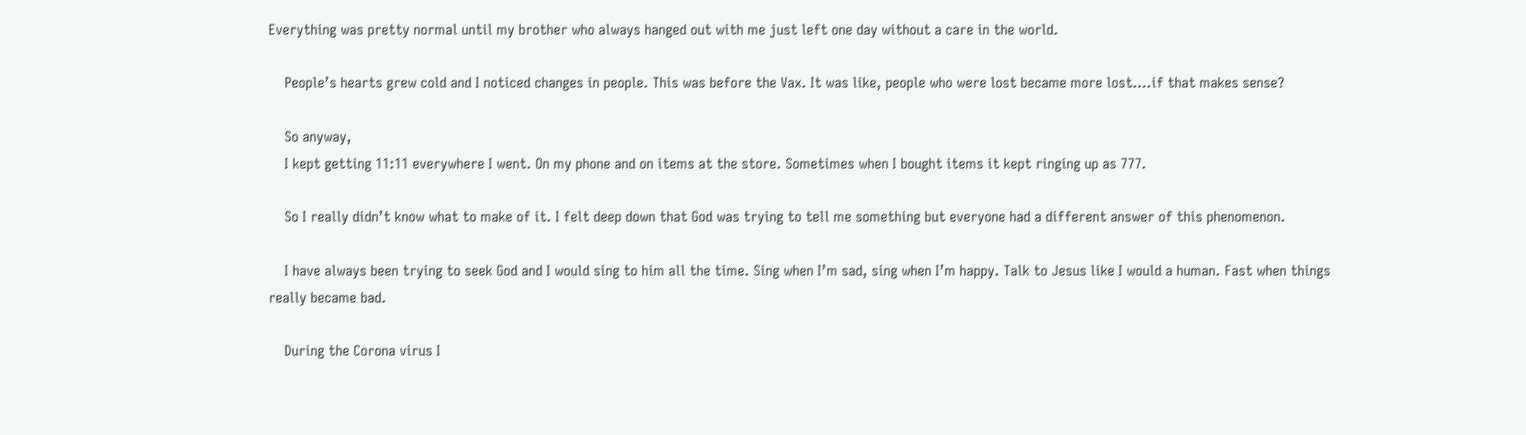Everything was pretty normal until my brother who always hanged out with me just left one day without a care in the world.

    People’s hearts grew cold and I noticed changes in people. This was before the Vax. It was like, people who were lost became more lost….if that makes sense?

    So anyway,
    I kept getting 11:11 everywhere I went. On my phone and on items at the store. Sometimes when I bought items it kept ringing up as 777.

    So I really didn’t know what to make of it. I felt deep down that God was trying to tell me something but everyone had a different answer of this phenomenon.

    I have always been trying to seek God and I would sing to him all the time. Sing when I’m sad, sing when I’m happy. Talk to Jesus like I would a human. Fast when things really became bad.

    During the Corona virus I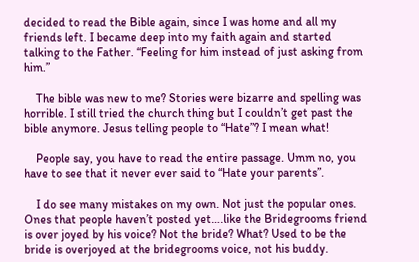decided to read the Bible again, since I was home and all my friends left. I became deep into my faith again and started talking to the Father. “Feeling for him instead of just asking from him.”

    The bible was new to me? Stories were bizarre and spelling was horrible. I still tried the church thing but I couldn’t get past the bible anymore. Jesus telling people to “Hate”? I mean what!

    People say, you have to read the entire passage. Umm no, you have to see that it never ever said to “Hate your parents”.

    I do see many mistakes on my own. Not just the popular ones. Ones that people haven’t posted yet….like the Bridegrooms friend is over joyed by his voice? Not the bride? What? Used to be the bride is overjoyed at the bridegrooms voice, not his buddy.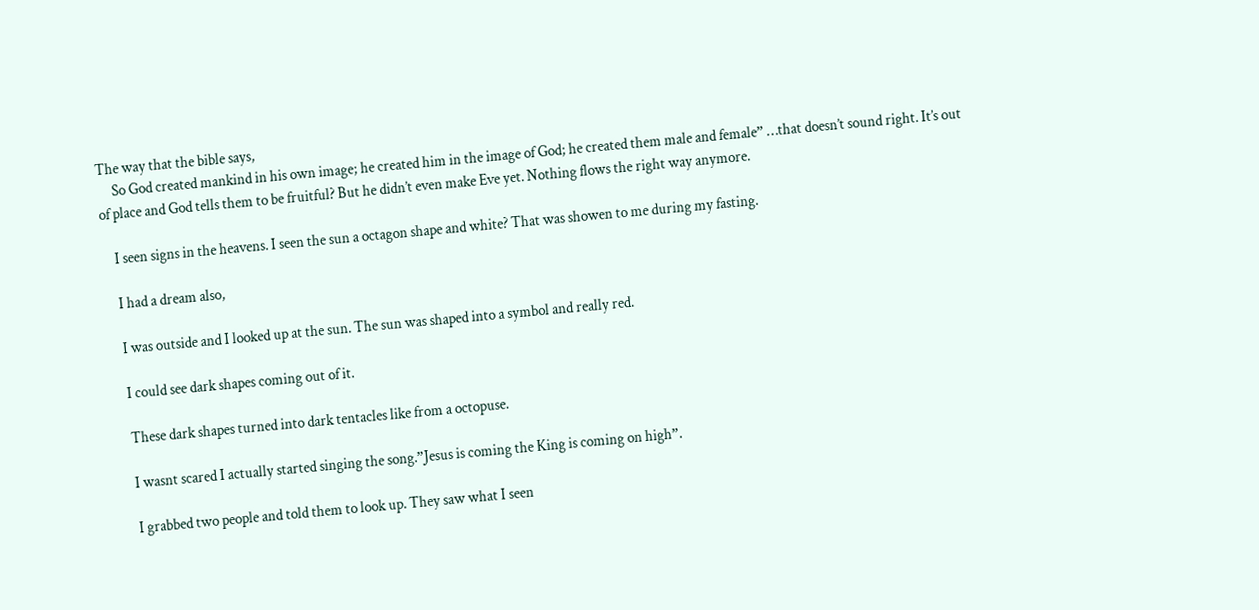The way that the bible says,
     So God created mankind in his own image; he created him in the image of God; he created them male and female” …that doesn’t sound right. It’s out of place and God tells them to be fruitful? But he didn’t even make Eve yet. Nothing flows the right way anymore.

    I seen signs in the heavens. I seen the sun a octagon shape and white? That was showen to me during my fasting.

    I had a dream also,

    I was outside and I looked up at the sun. The sun was shaped into a symbol and really red.

    I could see dark shapes coming out of it.

    These dark shapes turned into dark tentacles like from a octopuse.

    I wasnt scared I actually started singing the song.”Jesus is coming the King is coming on high”.

    I grabbed two people and told them to look up. They saw what I seen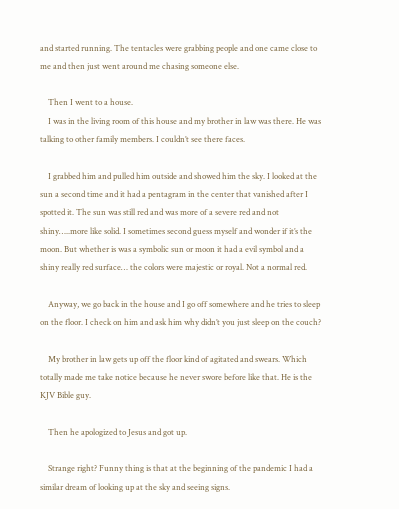and started running. The tentacles were grabbing people and one came close to me and then just went around me chasing someone else.

    Then I went to a house.
    I was in the living room of this house and my brother in law was there. He was talking to other family members. I couldn’t see there faces.

    I grabbed him and pulled him outside and showed him the sky. I looked at the sun a second time and it had a pentagram in the center that vanished after I spotted it. The sun was still red and was more of a severe red and not shiny…..more like solid. I sometimes second guess myself and wonder if it’s the moon. But whether is was a symbolic sun or moon it had a evil symbol and a shiny really red surface… the colors were majestic or royal. Not a normal red.

    Anyway, we go back in the house and I go off somewhere and he tries to sleep on the floor. I check on him and ask him why didn’t you just sleep on the couch?

    My brother in law gets up off the floor kind of agitated and swears. Which totally made me take notice because he never swore before like that. He is the KJV Bible guy.

    Then he apologized to Jesus and got up.

    Strange right? Funny thing is that at the beginning of the pandemic I had a similar dream of looking up at the sky and seeing signs.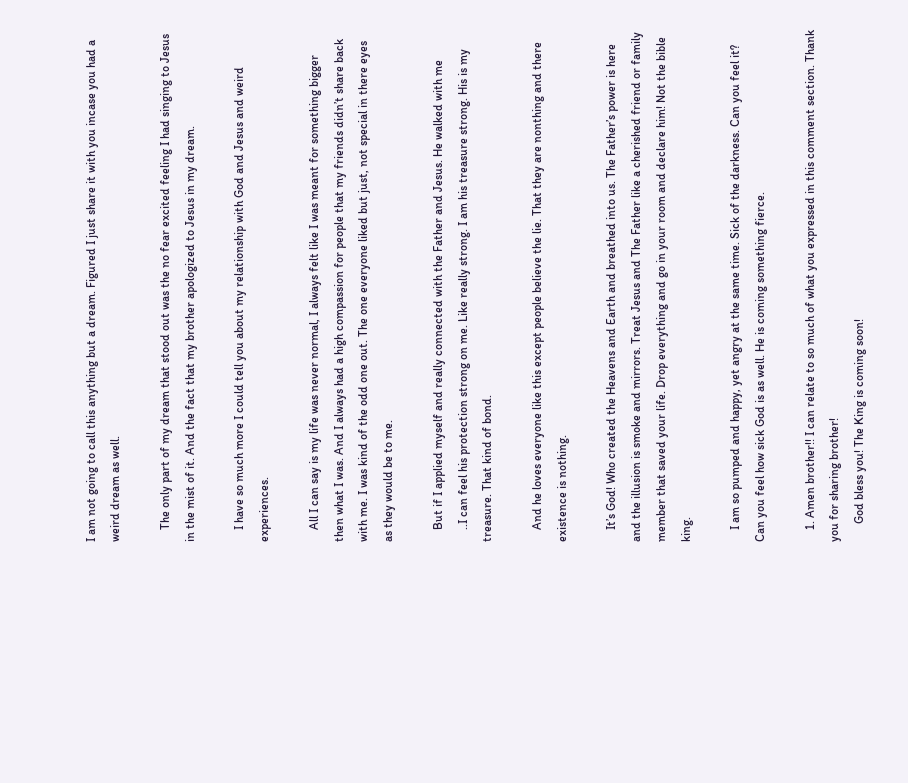I am not going to call this anything but a dream. Figured I just share it with you incase you had a weird dream as well.

    The only part of my dream that stood out was the no fear excited feeling I had singing to Jesus in the mist of it. And the fact that my brother apologized to Jesus in my dream.

    I have so much more I could tell you about my relationship with God and Jesus and weird experiences.

    All I can say is my life was never normal, I always felt like I was meant for something bigger then what I was. And I always had a high compassion for people that my friends didn’t share back with me. I was kind of the odd one out. The one everyone liked but just, not special in there eyes as they would be to me.

    But if I applied myself and really connected with the Father and Jesus. He walked with me
    ..I can feel his protection strong on me. Like really strong. I am his treasure strong. His is my treasure. That kind of bond.

    And he loves everyone like this except people believe the lie. That they are nonthing and there existence is nothing.

    It’s God! Who created the Heavens and Earth and breathed into us. The Father’s power is here and the illusion is smoke and mirrors. Treat Jesus and The Father like a cherished friend or family member that saved your life. Drop everything and go in your room and declare him! Not the bible king.

    I am so pumped and happy, yet angry at the same time. Sick of the darkness. Can you feel it? Can you feel how sick God is as well. He is coming something fierce.

    1. Amen brother!! I can relate to so much of what you expressed in this comment section. Thank you for sharing brother!
      God bless you! The King is coming soon!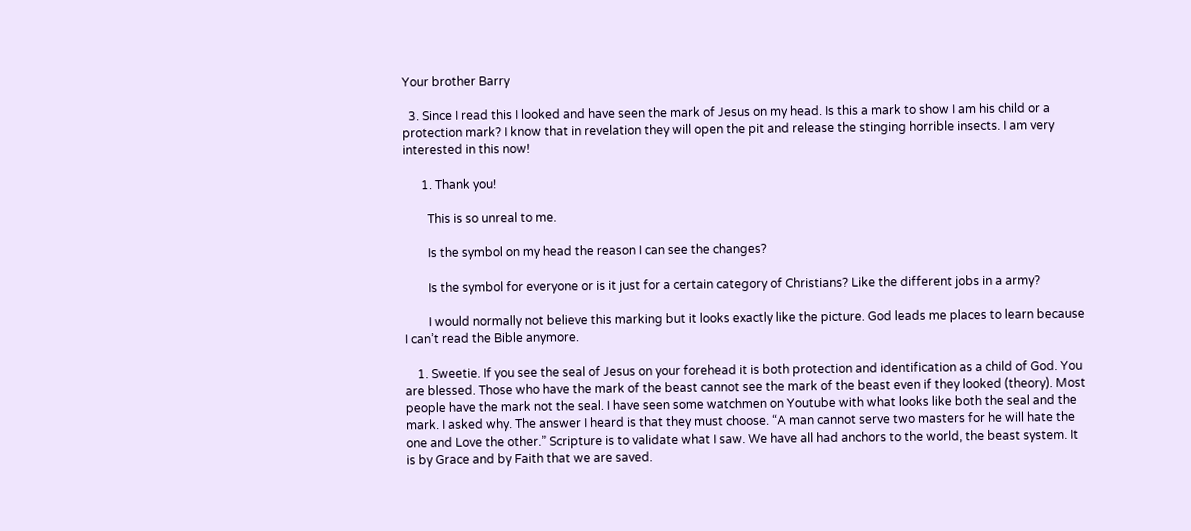Your brother Barry

  3. Since I read this I looked and have seen the mark of Jesus on my head. Is this a mark to show I am his child or a protection mark? I know that in revelation they will open the pit and release the stinging horrible insects. I am very interested in this now!

      1. Thank you!

        This is so unreal to me.

        Is the symbol on my head the reason I can see the changes?

        Is the symbol for everyone or is it just for a certain category of Christians? Like the different jobs in a army?

        I would normally not believe this marking but it looks exactly like the picture. God leads me places to learn because I can’t read the Bible anymore.

    1. Sweetie. If you see the seal of Jesus on your forehead it is both protection and identification as a child of God. You are blessed. Those who have the mark of the beast cannot see the mark of the beast even if they looked (theory). Most people have the mark not the seal. I have seen some watchmen on Youtube with what looks like both the seal and the mark. I asked why. The answer I heard is that they must choose. “A man cannot serve two masters for he will hate the one and Love the other.” Scripture is to validate what I saw. We have all had anchors to the world, the beast system. It is by Grace and by Faith that we are saved.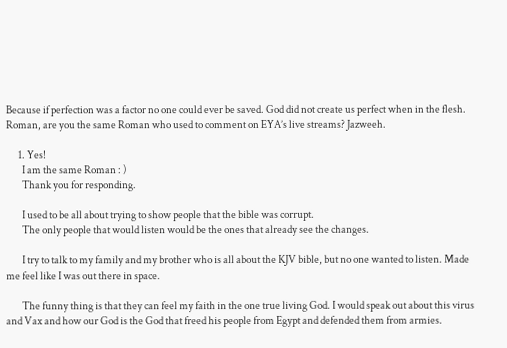Because if perfection was a factor no one could ever be saved. God did not create us perfect when in the flesh. Roman, are you the same Roman who used to comment on EYA’s live streams? Jazweeh.

      1. Yes!
        I am the same Roman : )
        Thank you for responding.

        I used to be all about trying to show people that the bible was corrupt.
        The only people that would listen would be the ones that already see the changes.

        I try to talk to my family and my brother who is all about the KJV bible, but no one wanted to listen. Made me feel like I was out there in space.

        The funny thing is that they can feel my faith in the one true living God. I would speak out about this virus and Vax and how our God is the God that freed his people from Egypt and defended them from armies.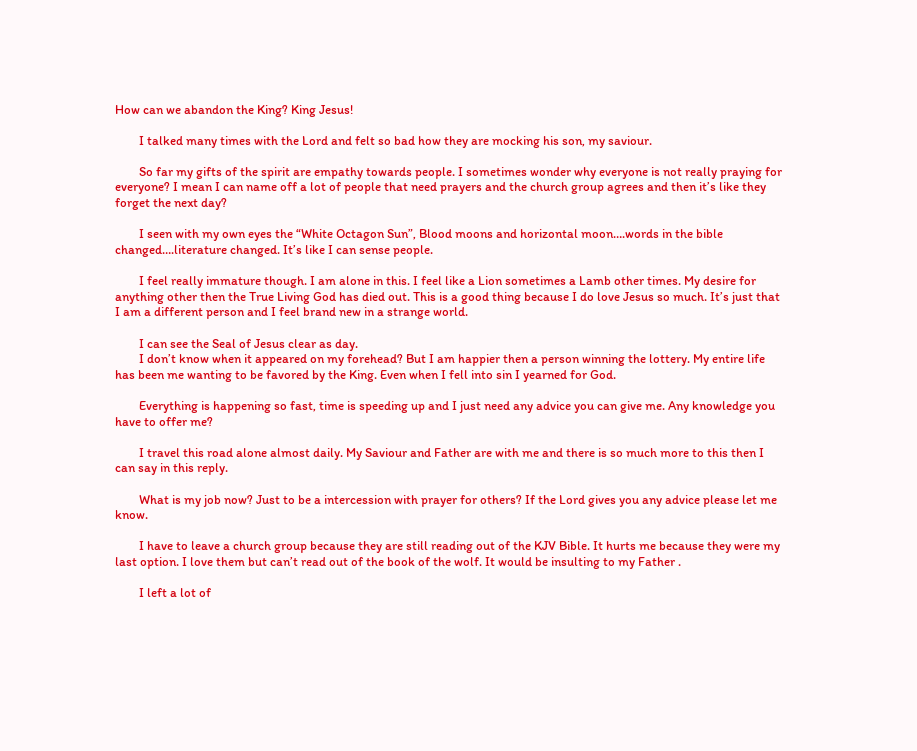How can we abandon the King? King Jesus!

        I talked many times with the Lord and felt so bad how they are mocking his son, my saviour.

        So far my gifts of the spirit are empathy towards people. I sometimes wonder why everyone is not really praying for everyone? I mean I can name off a lot of people that need prayers and the church group agrees and then it’s like they forget the next day?

        I seen with my own eyes the “White Octagon Sun”, Blood moons and horizontal moon….words in the bible changed….literature changed. It’s like I can sense people.

        I feel really immature though. I am alone in this. I feel like a Lion sometimes a Lamb other times. My desire for anything other then the True Living God has died out. This is a good thing because I do love Jesus so much. It’s just that I am a different person and I feel brand new in a strange world.

        I can see the Seal of Jesus clear as day.
        I don’t know when it appeared on my forehead? But I am happier then a person winning the lottery. My entire life has been me wanting to be favored by the King. Even when I fell into sin I yearned for God.

        Everything is happening so fast, time is speeding up and I just need any advice you can give me. Any knowledge you have to offer me?

        I travel this road alone almost daily. My Saviour and Father are with me and there is so much more to this then I can say in this reply.

        What is my job now? Just to be a intercession with prayer for others? If the Lord gives you any advice please let me know.

        I have to leave a church group because they are still reading out of the KJV Bible. It hurts me because they were my last option. I love them but can’t read out of the book of the wolf. It would be insulting to my Father .

        I left a lot of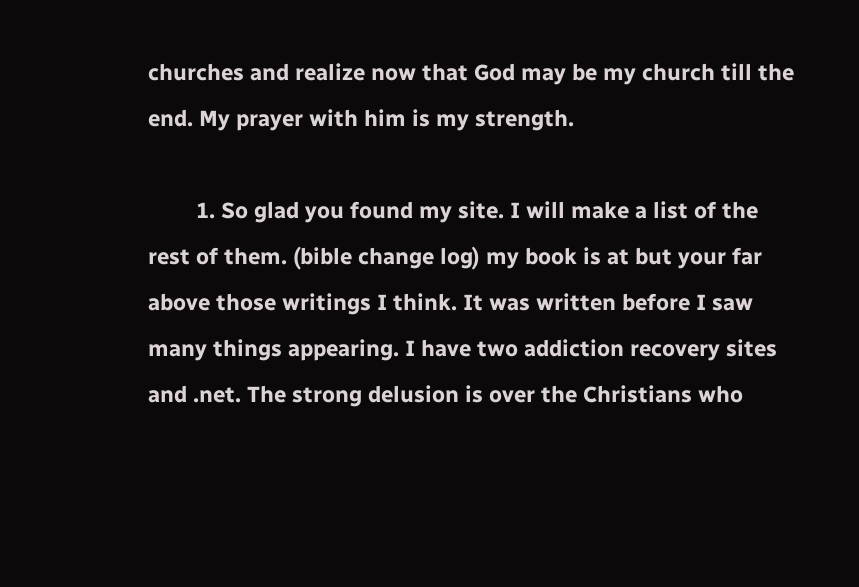churches and realize now that God may be my church till the end. My prayer with him is my strength.

        1. So glad you found my site. I will make a list of the rest of them. (bible change log) my book is at but your far above those writings I think. It was written before I saw many things appearing. I have two addiction recovery sites and .net. The strong delusion is over the Christians who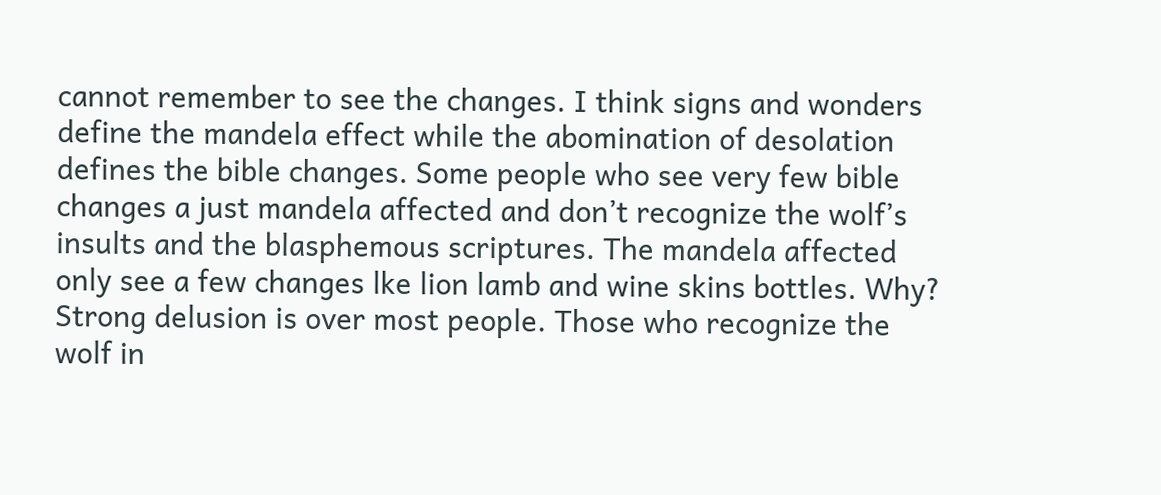cannot remember to see the changes. I think signs and wonders define the mandela effect while the abomination of desolation defines the bible changes. Some people who see very few bible changes a just mandela affected and don’t recognize the wolf’s insults and the blasphemous scriptures. The mandela affected only see a few changes lke lion lamb and wine skins bottles. Why? Strong delusion is over most people. Those who recognize the wolf in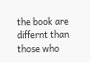the book are differnt than those who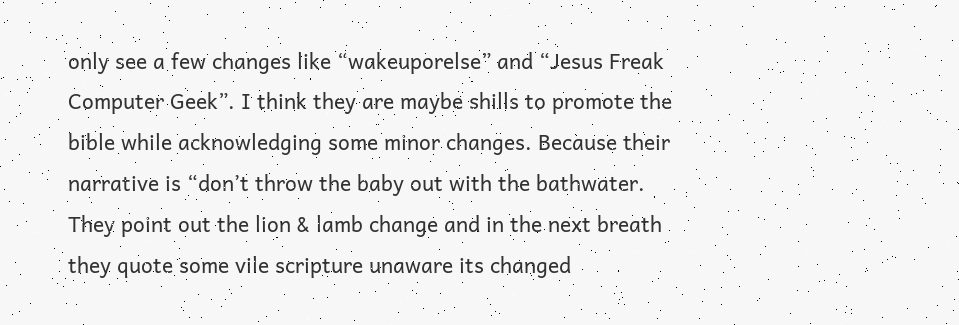only see a few changes like “wakeuporelse” and “Jesus Freak Computer Geek”. I think they are maybe shills to promote the bible while acknowledging some minor changes. Because their narrative is “don’t throw the baby out with the bathwater. They point out the lion & lamb change and in the next breath they quote some vile scripture unaware its changed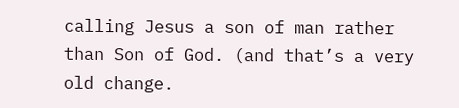calling Jesus a son of man rather than Son of God. (and that’s a very old change.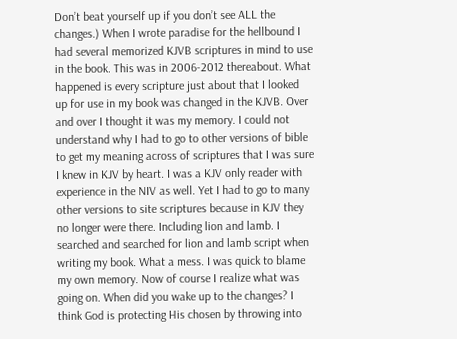Don’t beat yourself up if you don’t see ALL the changes.) When I wrote paradise for the hellbound I had several memorized KJVB scriptures in mind to use in the book. This was in 2006-2012 thereabout. What happened is every scripture just about that I looked up for use in my book was changed in the KJVB. Over and over I thought it was my memory. I could not understand why I had to go to other versions of bible to get my meaning across of scriptures that I was sure I knew in KJV by heart. I was a KJV only reader with experience in the NIV as well. Yet I had to go to many other versions to site scriptures because in KJV they no longer were there. Including lion and lamb. I searched and searched for lion and lamb script when writing my book. What a mess. I was quick to blame my own memory. Now of course I realize what was going on. When did you wake up to the changes? I think God is protecting His chosen by throwing into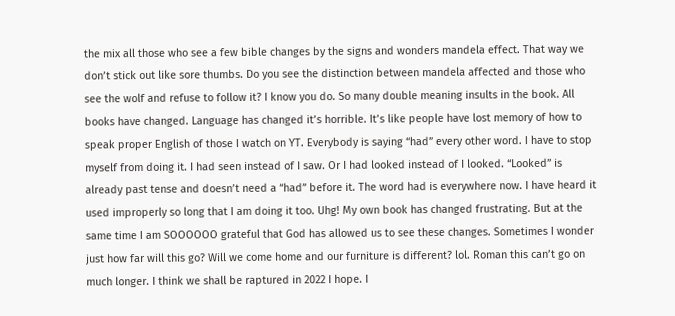the mix all those who see a few bible changes by the signs and wonders mandela effect. That way we don’t stick out like sore thumbs. Do you see the distinction between mandela affected and those who see the wolf and refuse to follow it? I know you do. So many double meaning insults in the book. All books have changed. Language has changed it’s horrible. It’s like people have lost memory of how to speak proper English of those I watch on YT. Everybody is saying “had” every other word. I have to stop myself from doing it. I had seen instead of I saw. Or I had looked instead of I looked. “Looked” is already past tense and doesn’t need a “had” before it. The word had is everywhere now. I have heard it used improperly so long that I am doing it too. Uhg! My own book has changed frustrating. But at the same time I am SOOOOOO grateful that God has allowed us to see these changes. Sometimes I wonder just how far will this go? Will we come home and our furniture is different? lol. Roman this can’t go on much longer. I think we shall be raptured in 2022 I hope. I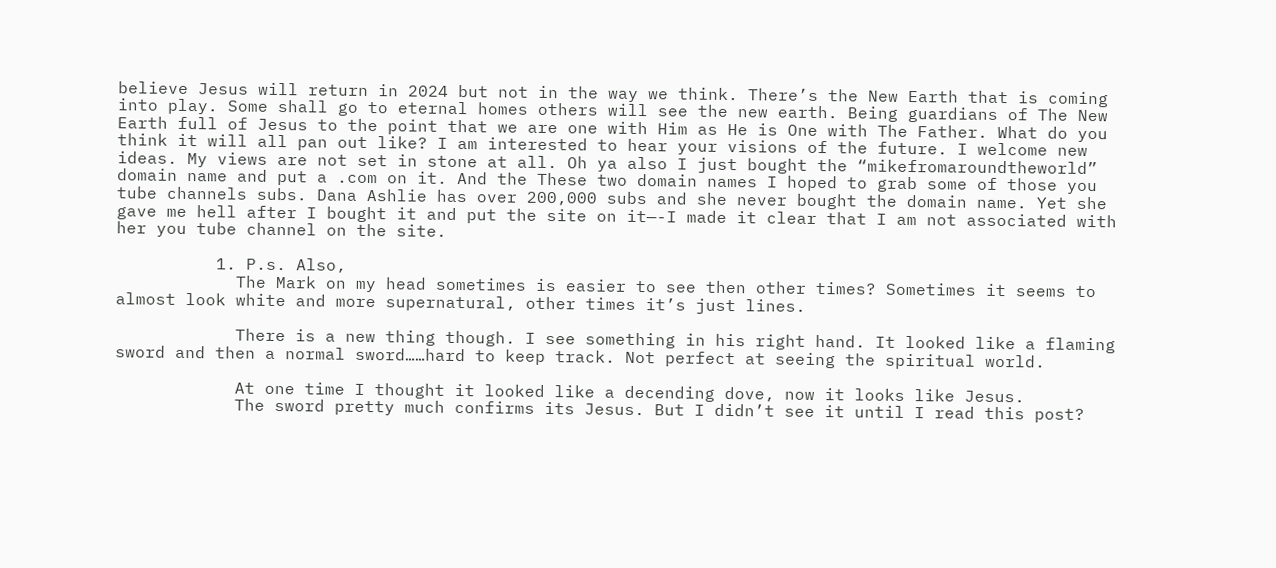believe Jesus will return in 2024 but not in the way we think. There’s the New Earth that is coming into play. Some shall go to eternal homes others will see the new earth. Being guardians of The New Earth full of Jesus to the point that we are one with Him as He is One with The Father. What do you think it will all pan out like? I am interested to hear your visions of the future. I welcome new ideas. My views are not set in stone at all. Oh ya also I just bought the “mikefromaroundtheworld” domain name and put a .com on it. And the These two domain names I hoped to grab some of those you tube channels subs. Dana Ashlie has over 200,000 subs and she never bought the domain name. Yet she gave me hell after I bought it and put the site on it—-I made it clear that I am not associated with her you tube channel on the site.

          1. P.s. Also,
            The Mark on my head sometimes is easier to see then other times? Sometimes it seems to almost look white and more supernatural, other times it’s just lines.

            There is a new thing though. I see something in his right hand. It looked like a flaming sword and then a normal sword……hard to keep track. Not perfect at seeing the spiritual world.

            At one time I thought it looked like a decending dove, now it looks like Jesus.
            The sword pretty much confirms its Jesus. But I didn’t see it until I read this post?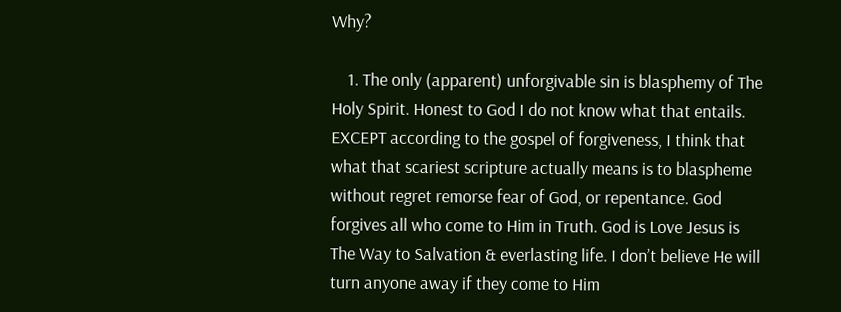Why?

    1. The only (apparent) unforgivable sin is blasphemy of The Holy Spirit. Honest to God I do not know what that entails. EXCEPT according to the gospel of forgiveness, I think that what that scariest scripture actually means is to blaspheme without regret remorse fear of God, or repentance. God forgives all who come to Him in Truth. God is Love Jesus is The Way to Salvation & everlasting life. I don’t believe He will turn anyone away if they come to Him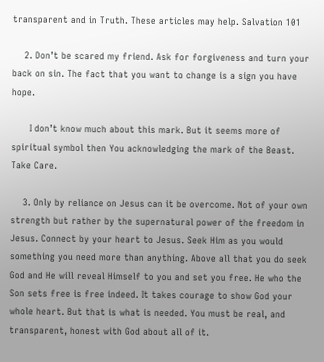transparent and in Truth. These articles may help. Salvation 101

    2. Don’t be scared my friend. Ask for forgiveness and turn your back on sin. The fact that you want to change is a sign you have hope.

      I don’t know much about this mark. But it seems more of spiritual symbol then You acknowledging the mark of the Beast. Take Care.

    3. Only by reliance on Jesus can it be overcome. Not of your own strength but rather by the supernatural power of the freedom in Jesus. Connect by your heart to Jesus. Seek Him as you would something you need more than anything. Above all that you do seek God and He will reveal Himself to you and set you free. He who the Son sets free is free indeed. It takes courage to show God your whole heart. But that is what is needed. You must be real, and transparent, honest with God about all of it.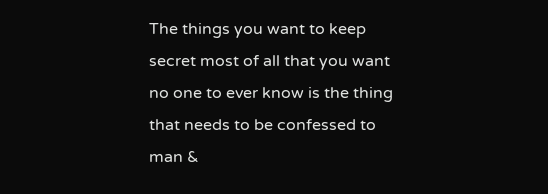The things you want to keep secret most of all that you want no one to ever know is the thing that needs to be confessed to man &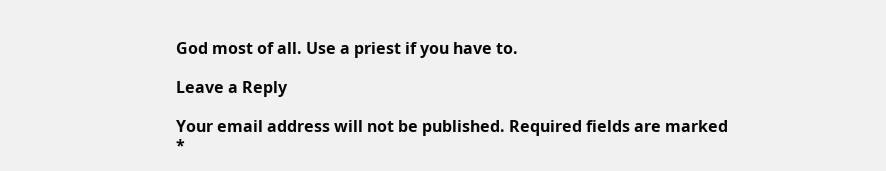God most of all. Use a priest if you have to.

Leave a Reply

Your email address will not be published. Required fields are marked *